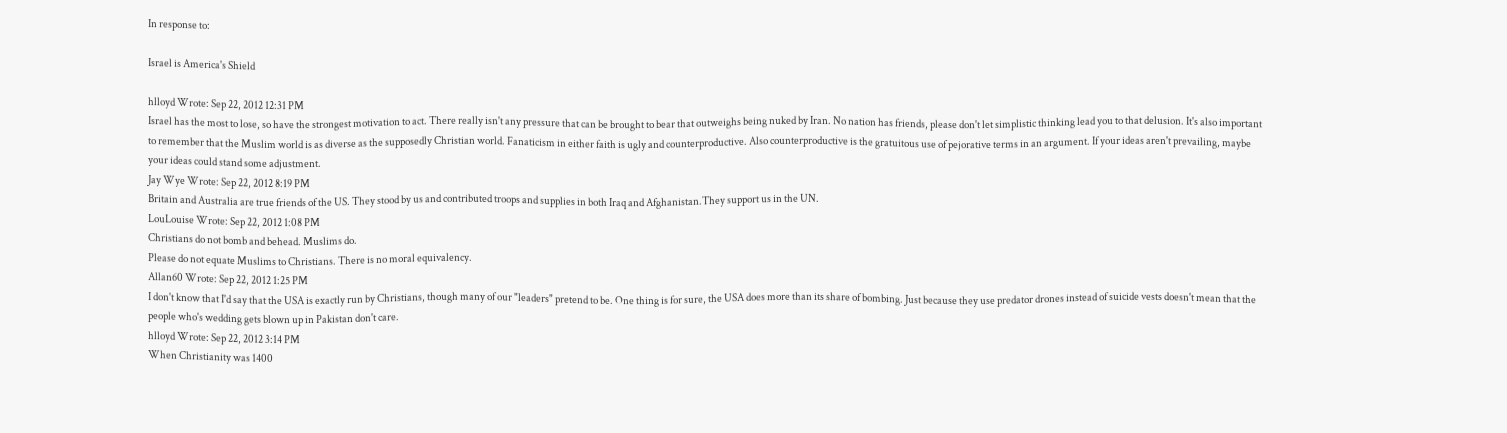In response to:

Israel is America's Shield

hlloyd Wrote: Sep 22, 2012 12:31 PM
Israel has the most to lose, so have the strongest motivation to act. There really isn't any pressure that can be brought to bear that outweighs being nuked by Iran. No nation has friends, please don't let simplistic thinking lead you to that delusion. It's also important to remember that the Muslim world is as diverse as the supposedly Christian world. Fanaticism in either faith is ugly and counterproductive. Also counterproductive is the gratuitous use of pejorative terms in an argument. If your ideas aren't prevailing, maybe your ideas could stand some adjustment.
Jay Wye Wrote: Sep 22, 2012 8:19 PM
Britain and Australia are true friends of the US. They stood by us and contributed troops and supplies in both Iraq and Afghanistan.They support us in the UN.
LouLouise Wrote: Sep 22, 2012 1:08 PM
Christians do not bomb and behead. Muslims do.
Please do not equate Muslims to Christians. There is no moral equivalency.
Allan60 Wrote: Sep 22, 2012 1:25 PM
I don't know that I'd say that the USA is exactly run by Christians, though many of our "leaders" pretend to be. One thing is for sure, the USA does more than its share of bombing. Just because they use predator drones instead of suicide vests doesn't mean that the people who's wedding gets blown up in Pakistan don't care.
hlloyd Wrote: Sep 22, 2012 3:14 PM
When Christianity was 1400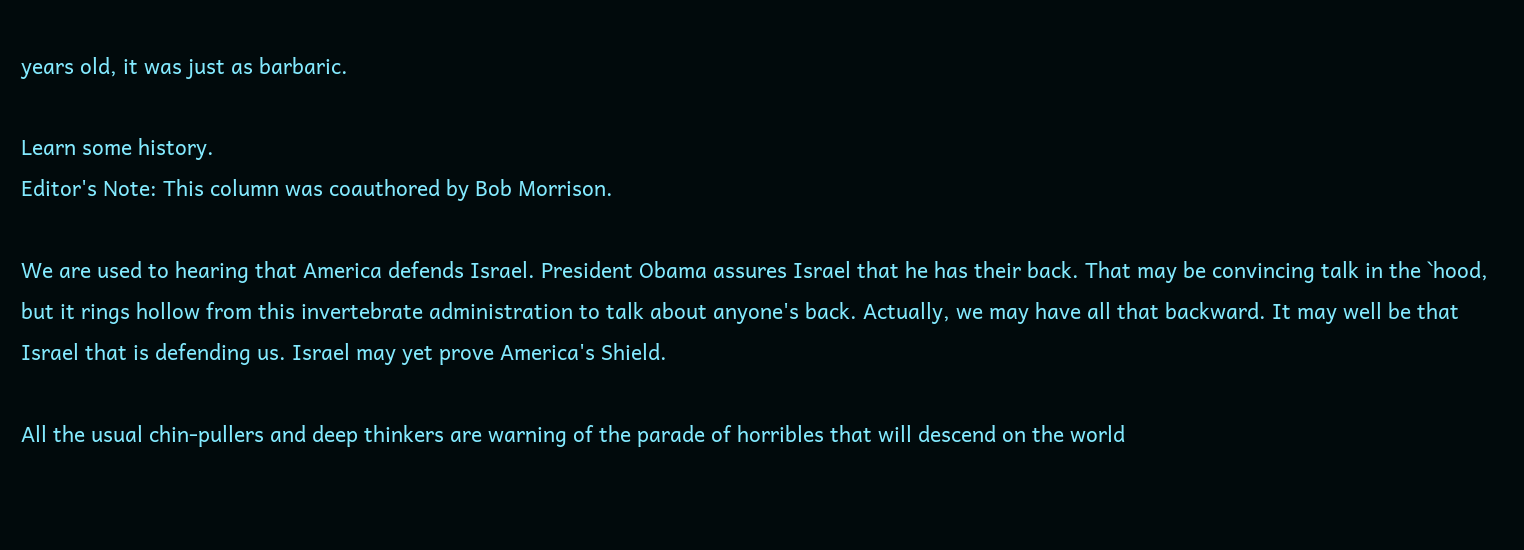years old, it was just as barbaric.

Learn some history.
Editor's Note: This column was coauthored by Bob Morrison.

We are used to hearing that America defends Israel. President Obama assures Israel that he has their back. That may be convincing talk in the `hood, but it rings hollow from this invertebrate administration to talk about anyone's back. Actually, we may have all that backward. It may well be that Israel that is defending us. Israel may yet prove America's Shield.

All the usual chin-pullers and deep thinkers are warning of the parade of horribles that will descend on the world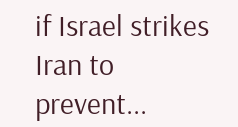if Israel strikes Iran to prevent...